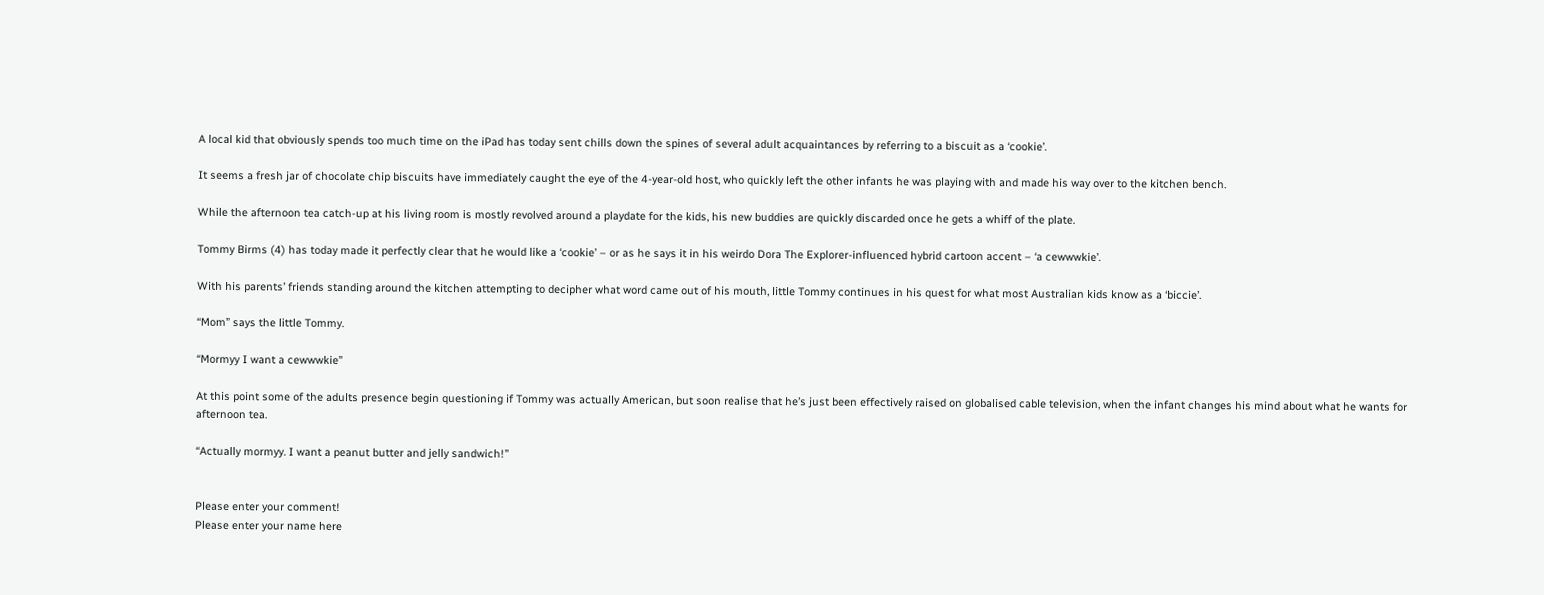A local kid that obviously spends too much time on the iPad has today sent chills down the spines of several adult acquaintances by referring to a biscuit as a ‘cookie’.

It seems a fresh jar of chocolate chip biscuits have immediately caught the eye of the 4-year-old host, who quickly left the other infants he was playing with and made his way over to the kitchen bench.

While the afternoon tea catch-up at his living room is mostly revolved around a playdate for the kids, his new buddies are quickly discarded once he gets a whiff of the plate.

Tommy Birms (4) has today made it perfectly clear that he would like a ‘cookie’ – or as he says it in his weirdo Dora The Explorer-influenced hybrid cartoon accent – ‘a cewwwkie’.

With his parents’ friends standing around the kitchen attempting to decipher what word came out of his mouth, little Tommy continues in his quest for what most Australian kids know as a ‘biccie’.

“Mom” says the little Tommy.

“Mormyy I want a cewwwkie”

At this point some of the adults presence begin questioning if Tommy was actually American, but soon realise that he’s just been effectively raised on globalised cable television, when the infant changes his mind about what he wants for afternoon tea.

“Actually mormyy. I want a peanut butter and jelly sandwich!”


Please enter your comment!
Please enter your name here